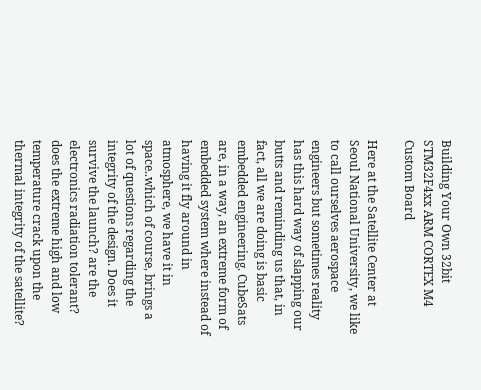Building Your Own 32bit STM32F4xx ARM CORTEX M4 Custom Board

Here at the Satellite Center at Seoul National University, we like to call ourselves aerospace engineers but sometimes reality has this hard way of slapping our butts and reminding us that, in fact, all we are doing is basic embedded engineering. CubeSats are, in a way, an extreme form of embedded system where instead of having it fly around in atmosphere, we have it in space..which of course, brings a lot of questions regarding the integrity of the design. Does it survive the launch? are the electronics radiation tolerant? does the extreme high and low temperature crack upon the thermal integrity of the satellite?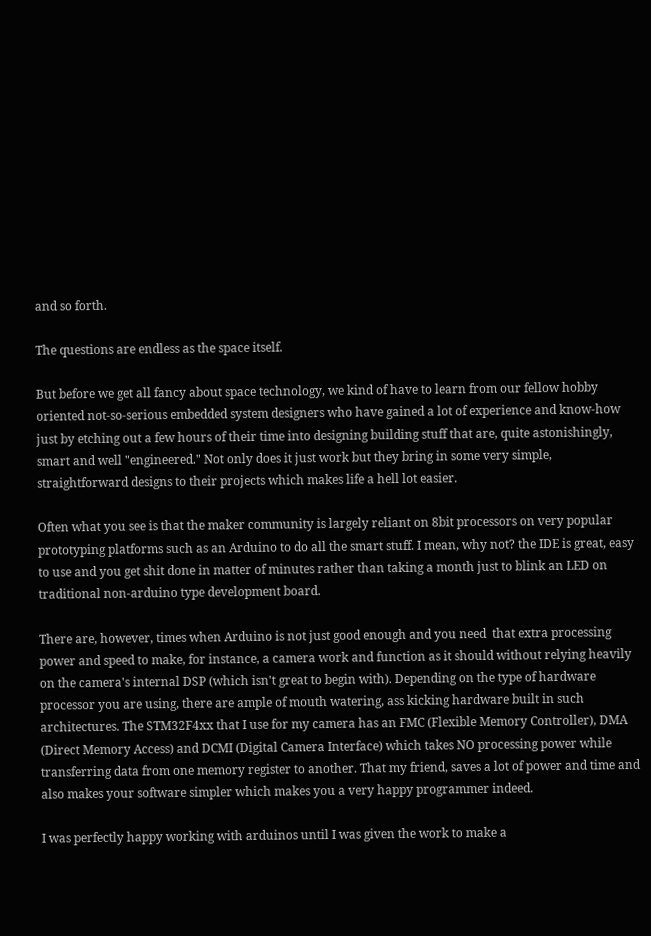and so forth.

The questions are endless as the space itself.

But before we get all fancy about space technology, we kind of have to learn from our fellow hobby oriented not-so-serious embedded system designers who have gained a lot of experience and know-how just by etching out a few hours of their time into designing building stuff that are, quite astonishingly, smart and well "engineered." Not only does it just work but they bring in some very simple, straightforward designs to their projects which makes life a hell lot easier.

Often what you see is that the maker community is largely reliant on 8bit processors on very popular prototyping platforms such as an Arduino to do all the smart stuff. I mean, why not? the IDE is great, easy to use and you get shit done in matter of minutes rather than taking a month just to blink an LED on traditional non-arduino type development board.

There are, however, times when Arduino is not just good enough and you need  that extra processing power and speed to make, for instance, a camera work and function as it should without relying heavily on the camera's internal DSP (which isn't great to begin with). Depending on the type of hardware processor you are using, there are ample of mouth watering, ass kicking hardware built in such architectures. The STM32F4xx that I use for my camera has an FMC (Flexible Memory Controller), DMA (Direct Memory Access) and DCMI (Digital Camera Interface) which takes NO processing power while transferring data from one memory register to another. That my friend, saves a lot of power and time and also makes your software simpler which makes you a very happy programmer indeed.

I was perfectly happy working with arduinos until I was given the work to make a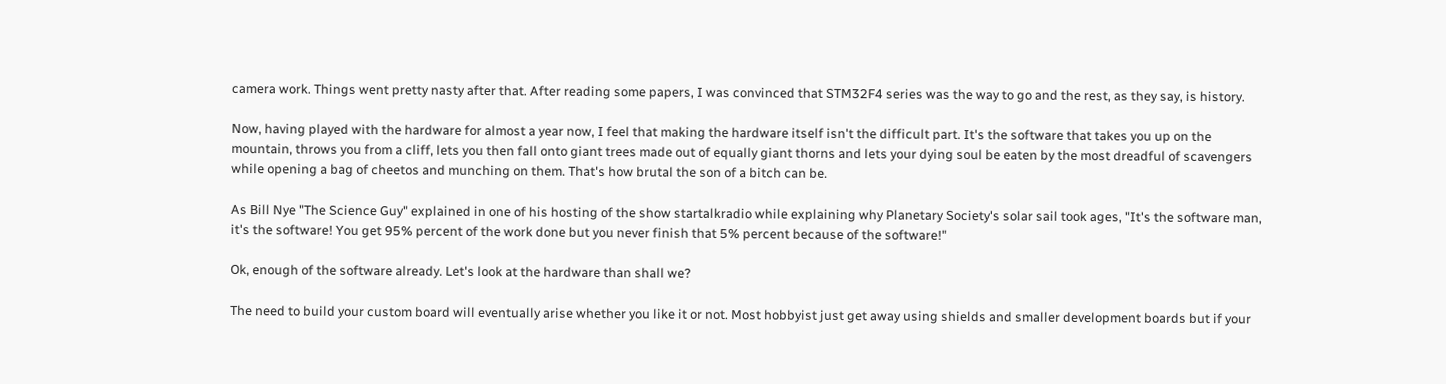camera work. Things went pretty nasty after that. After reading some papers, I was convinced that STM32F4 series was the way to go and the rest, as they say, is history.

Now, having played with the hardware for almost a year now, I feel that making the hardware itself isn't the difficult part. It's the software that takes you up on the mountain, throws you from a cliff, lets you then fall onto giant trees made out of equally giant thorns and lets your dying soul be eaten by the most dreadful of scavengers while opening a bag of cheetos and munching on them. That's how brutal the son of a bitch can be.

As Bill Nye "The Science Guy" explained in one of his hosting of the show startalkradio while explaining why Planetary Society's solar sail took ages, "It's the software man, it's the software! You get 95% percent of the work done but you never finish that 5% percent because of the software!"

Ok, enough of the software already. Let's look at the hardware than shall we?

The need to build your custom board will eventually arise whether you like it or not. Most hobbyist just get away using shields and smaller development boards but if your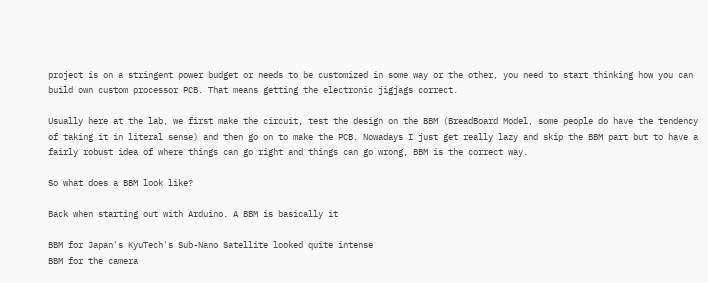project is on a stringent power budget or needs to be customized in some way or the other, you need to start thinking how you can build own custom processor PCB. That means getting the electronic jigjags correct.

Usually here at the lab, we first make the circuit, test the design on the BBM (BreadBoard Model, some people do have the tendency of taking it in literal sense) and then go on to make the PCB. Nowadays I just get really lazy and skip the BBM part but to have a fairly robust idea of where things can go right and things can go wrong, BBM is the correct way.

So what does a BBM look like?

Back when starting out with Arduino. A BBM is basically it

BBM for Japan's KyuTech's Sub-Nano Satellite looked quite intense
BBM for the camera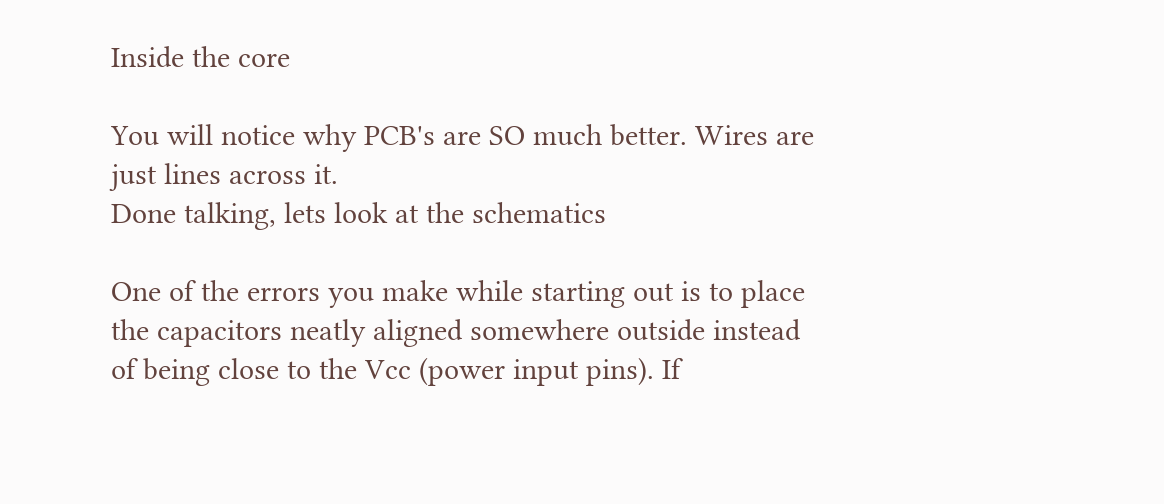Inside the core

You will notice why PCB's are SO much better. Wires are just lines across it.
Done talking, lets look at the schematics

One of the errors you make while starting out is to place the capacitors neatly aligned somewhere outside instead of being close to the Vcc (power input pins). If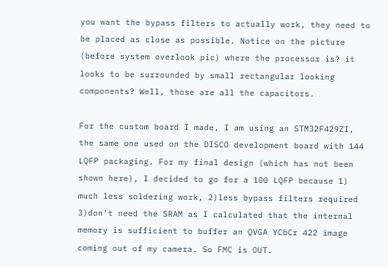you want the bypass filters to actually work, they need to be placed as close as possible. Notice on the picture (before system overlook pic) where the processor is? it looks to be surrounded by small rectangular looking components? Well, those are all the capacitors.

For the custom board I made, I am using an STM32F429ZI, the same one used on the DISCO development board with 144 LQFP packaging. For my final design (which has not been shown here), I decided to go for a 100 LQFP because 1) much less soldering work, 2)less bypass filters required 3)don't need the SRAM as I calculated that the internal memory is sufficient to buffer an QVGA YCbCr 422 image coming out of my camera. So FMC is OUT.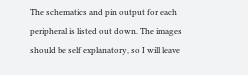The schematics and pin output for each peripheral is listed out down. The images should be self explanatory, so I will leave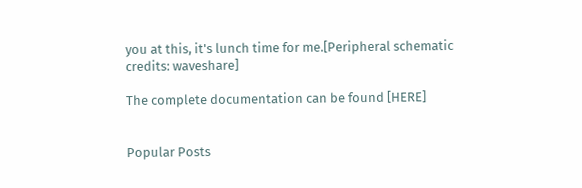you at this, it's lunch time for me.[Peripheral schematic credits: waveshare]

The complete documentation can be found [HERE]


Popular Posts